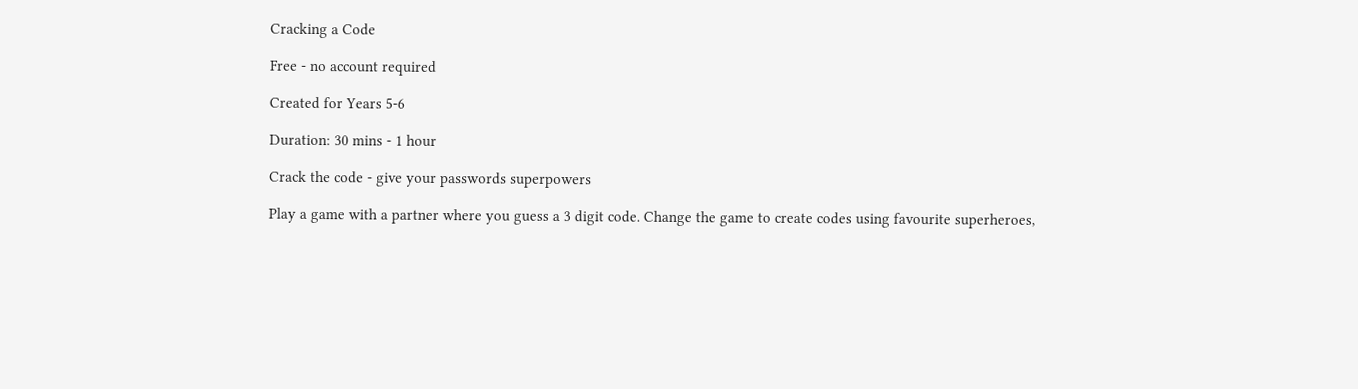Cracking a Code

Free - no account required

Created for Years 5-6

Duration: 30 mins - 1 hour

Crack the code - give your passwords superpowers

Play a game with a partner where you guess a 3 digit code. Change the game to create codes using favourite superheroes,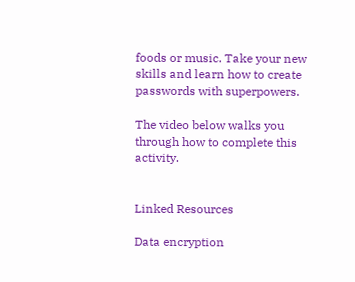foods or music. Take your new skills and learn how to create passwords with superpowers.

The video below walks you through how to complete this activity.


Linked Resources

Data encryption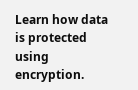Learn how data is protected using encryption.